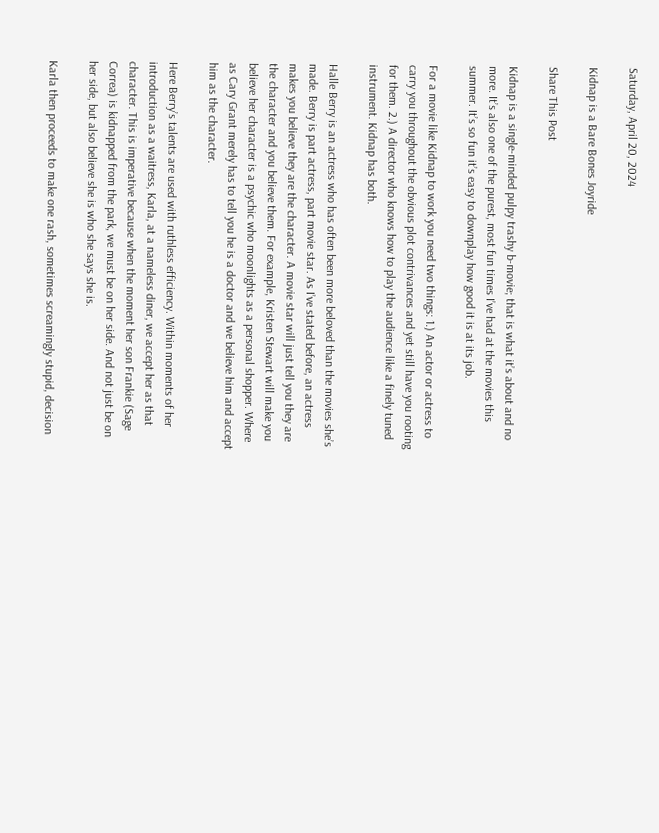Saturday, April 20, 2024

Kidnap is a Bare Bones Joyride

Share This Post

Kidnap is a single-minded pulpy trashy b-movie; that is what it’s about and no more. It’s also one of the purest, most fun times I’ve had at the movies this summer. It’s so fun it’s easy to downplay how good it is at its job.

For a movie like Kidnap to work you need two things: 1.) An actor or actress to carry you throughout the obvious plot contrivances and yet still have you rooting for them. 2.) A director who knows how to play the audience like a finely tuned instrument. Kidnap has both.

Halle Berry is an actress who has often been more beloved than the movies she’s made. Berry is part actress, part movie star. As I’ve stated before, an actress makes you believe they are the character. A movie star will just tell you they are the character and you believe them. For example, Kristen Stewart will make you believe her character is a psychic who moonlights as a personal shopper. Where as Cary Grant merely has to tell you he is a doctor and we believe him and accept him as the character.

Here Berry’s talents are used with ruthless efficiency. Within moments of her introduction as a waitress, Karla, at a nameless diner, we accept her as that character. This is imperative because when the moment her son Frankie (Sage Correa) is kidnapped from the park, we must be on her side. And not just be on her side, but also believe she is who she says she is.

Karla then proceeds to make one rash, sometimes screamingly stupid, decision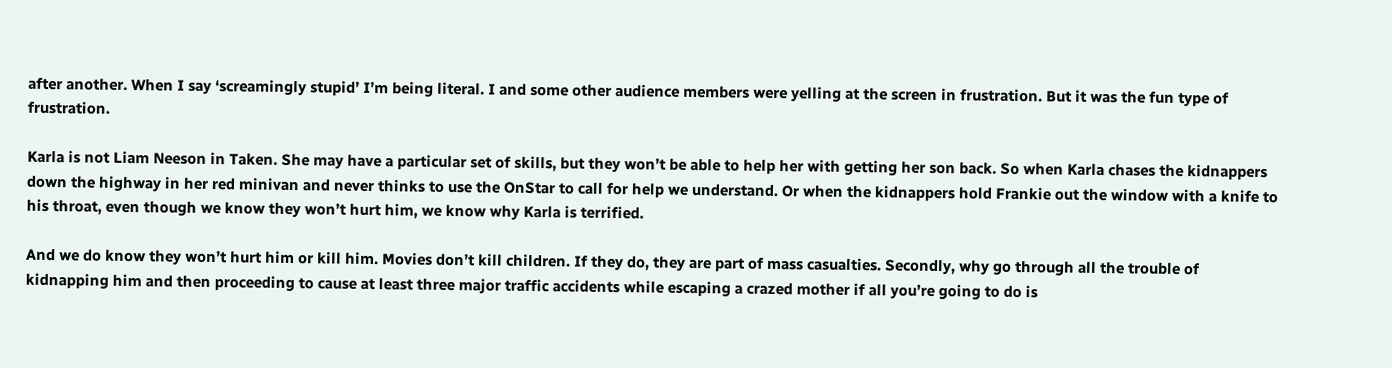after another. When I say ‘screamingly stupid’ I’m being literal. I and some other audience members were yelling at the screen in frustration. But it was the fun type of frustration.

Karla is not Liam Neeson in Taken. She may have a particular set of skills, but they won’t be able to help her with getting her son back. So when Karla chases the kidnappers down the highway in her red minivan and never thinks to use the OnStar to call for help we understand. Or when the kidnappers hold Frankie out the window with a knife to his throat, even though we know they won’t hurt him, we know why Karla is terrified.

And we do know they won’t hurt him or kill him. Movies don’t kill children. If they do, they are part of mass casualties. Secondly, why go through all the trouble of kidnapping him and then proceeding to cause at least three major traffic accidents while escaping a crazed mother if all you’re going to do is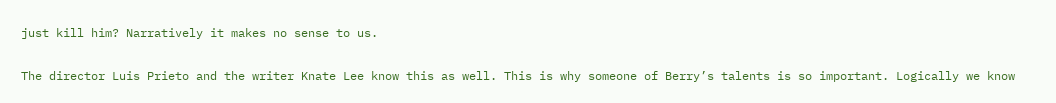just kill him? Narratively it makes no sense to us.

The director Luis Prieto and the writer Knate Lee know this as well. This is why someone of Berry’s talents is so important. Logically we know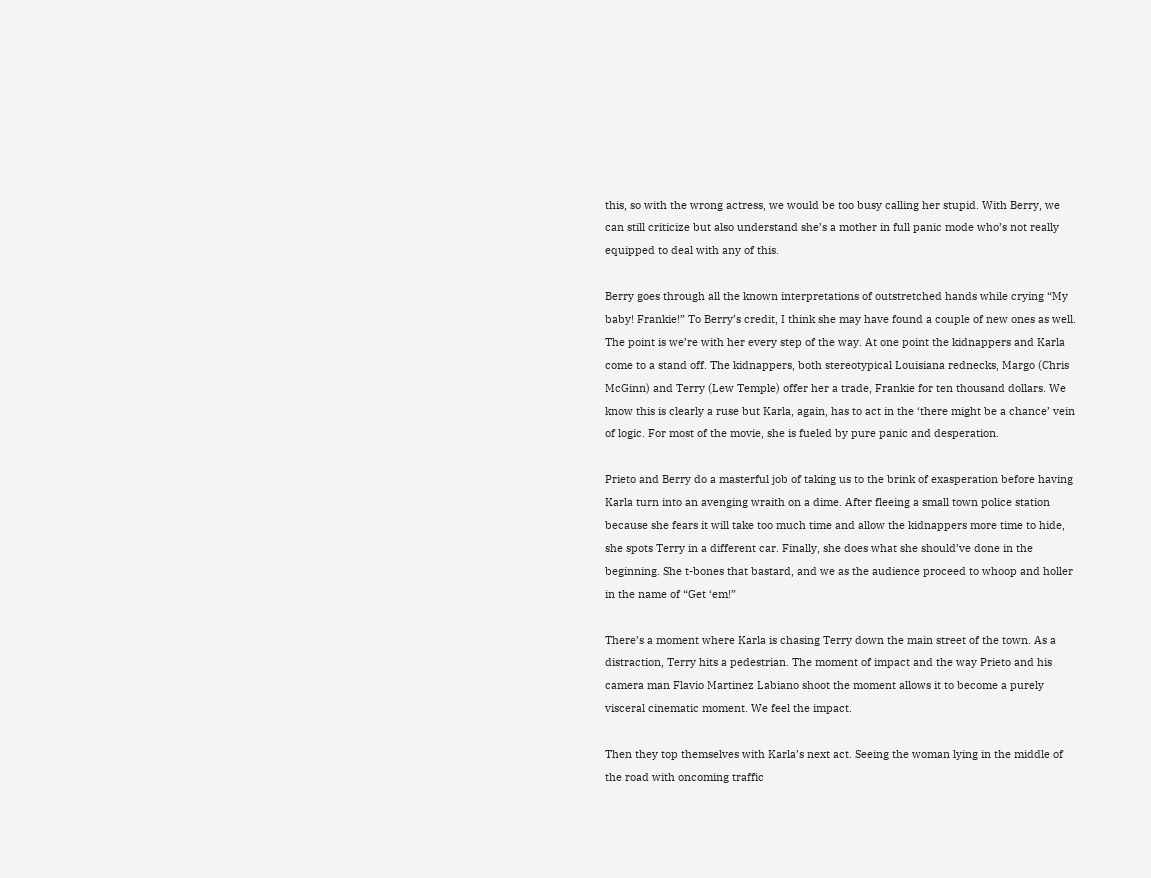this, so with the wrong actress, we would be too busy calling her stupid. With Berry, we can still criticize but also understand she’s a mother in full panic mode who’s not really equipped to deal with any of this.

Berry goes through all the known interpretations of outstretched hands while crying “My baby! Frankie!” To Berry’s credit, I think she may have found a couple of new ones as well. The point is we’re with her every step of the way. At one point the kidnappers and Karla come to a stand off. The kidnappers, both stereotypical Louisiana rednecks, Margo (Chris McGinn) and Terry (Lew Temple) offer her a trade, Frankie for ten thousand dollars. We know this is clearly a ruse but Karla, again, has to act in the ‘there might be a chance’ vein of logic. For most of the movie, she is fueled by pure panic and desperation.

Prieto and Berry do a masterful job of taking us to the brink of exasperation before having Karla turn into an avenging wraith on a dime. After fleeing a small town police station because she fears it will take too much time and allow the kidnappers more time to hide, she spots Terry in a different car. Finally, she does what she should’ve done in the beginning. She t-bones that bastard, and we as the audience proceed to whoop and holler in the name of “Get ‘em!”

There’s a moment where Karla is chasing Terry down the main street of the town. As a distraction, Terry hits a pedestrian. The moment of impact and the way Prieto and his camera man Flavio Martinez Labiano shoot the moment allows it to become a purely visceral cinematic moment. We feel the impact.

Then they top themselves with Karla’s next act. Seeing the woman lying in the middle of the road with oncoming traffic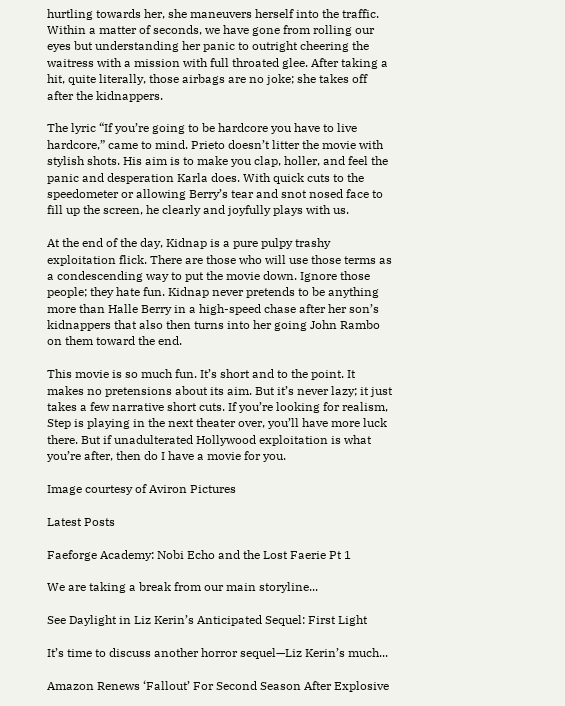hurtling towards her, she maneuvers herself into the traffic. Within a matter of seconds, we have gone from rolling our eyes but understanding her panic to outright cheering the waitress with a mission with full throated glee. After taking a hit, quite literally, those airbags are no joke; she takes off after the kidnappers.

The lyric “If you’re going to be hardcore you have to live hardcore,” came to mind. Prieto doesn’t litter the movie with stylish shots. His aim is to make you clap, holler, and feel the panic and desperation Karla does. With quick cuts to the speedometer or allowing Berry’s tear and snot nosed face to fill up the screen, he clearly and joyfully plays with us.

At the end of the day, Kidnap is a pure pulpy trashy exploitation flick. There are those who will use those terms as a condescending way to put the movie down. Ignore those people; they hate fun. Kidnap never pretends to be anything more than Halle Berry in a high-speed chase after her son’s kidnappers that also then turns into her going John Rambo on them toward the end.

This movie is so much fun. It’s short and to the point. It makes no pretensions about its aim. But it’s never lazy; it just takes a few narrative short cuts. If you’re looking for realism, Step is playing in the next theater over, you’ll have more luck there. But if unadulterated Hollywood exploitation is what you’re after, then do I have a movie for you.

Image courtesy of Aviron Pictures

Latest Posts

Faeforge Academy: Nobi Echo and the Lost Faerie Pt 1

We are taking a break from our main storyline...

See Daylight in Liz Kerin’s Anticipated Sequel: First Light

It’s time to discuss another horror sequel—Liz Kerin’s much...

Amazon Renews ‘Fallout’ For Second Season After Explosive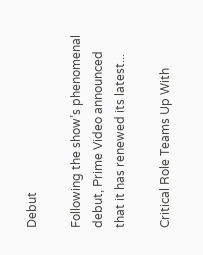Debut

Following the show’s phenomenal debut, Prime Video announced that it has renewed its latest...

Critical Role Teams Up With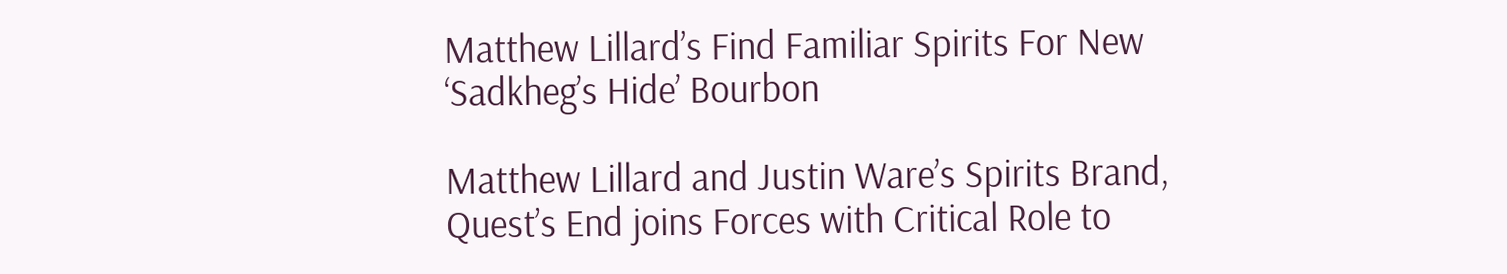Matthew Lillard’s Find Familiar Spirits For New ‘Sadkheg’s Hide’ Bourbon

Matthew Lillard and Justin Ware’s Spirits Brand, Quest’s End joins Forces with Critical Role to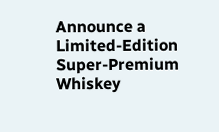Announce a Limited-Edition Super-Premium Whiskey